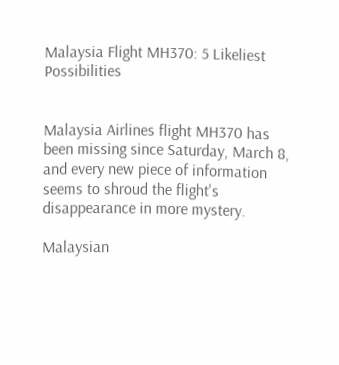Malaysia Flight MH370: 5 Likeliest Possibilities


Malaysia Airlines flight MH370 has been missing since Saturday, March 8, and every new piece of information seems to shroud the flight's disappearance in more mystery.

Malaysian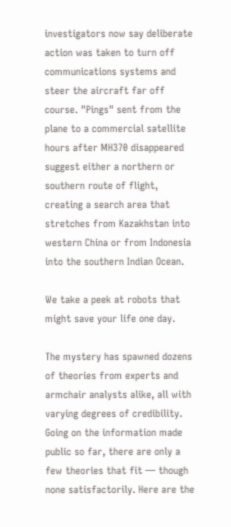investigators now say deliberate action was taken to turn off communications systems and steer the aircraft far off course. "Pings" sent from the plane to a commercial satellite hours after MH370 disappeared suggest either a northern or southern route of flight, creating a search area that stretches from Kazakhstan into western China or from Indonesia into the southern Indian Ocean.

We take a peek at robots that might save your life one day.

The mystery has spawned dozens of theories from experts and armchair analysts alike, all with varying degrees of credibility. Going on the information made public so far, there are only a few theories that fit — though none satisfactorily. Here are the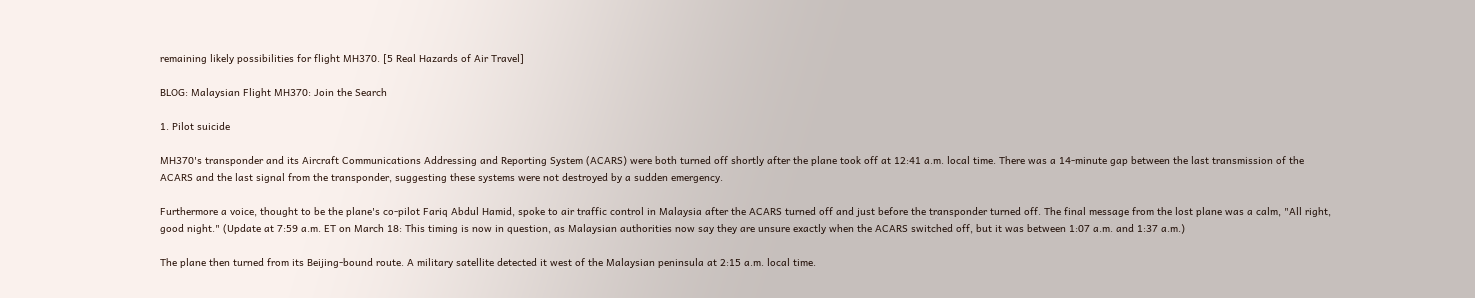remaining likely possibilities for flight MH370. [5 Real Hazards of Air Travel]

BLOG: Malaysian Flight MH370: Join the Search

1. Pilot suicide

MH370's transponder and its Aircraft Communications Addressing and Reporting System (ACARS) were both turned off shortly after the plane took off at 12:41 a.m. local time. There was a 14-minute gap between the last transmission of the ACARS and the last signal from the transponder, suggesting these systems were not destroyed by a sudden emergency.

Furthermore a voice, thought to be the plane's co-pilot Fariq Abdul Hamid, spoke to air traffic control in Malaysia after the ACARS turned off and just before the transponder turned off. The final message from the lost plane was a calm, "All right, good night." (Update at 7:59 a.m. ET on March 18: This timing is now in question, as Malaysian authorities now say they are unsure exactly when the ACARS switched off, but it was between 1:07 a.m. and 1:37 a.m.)

The plane then turned from its Beijing-bound route. A military satellite detected it west of the Malaysian peninsula at 2:15 a.m. local time.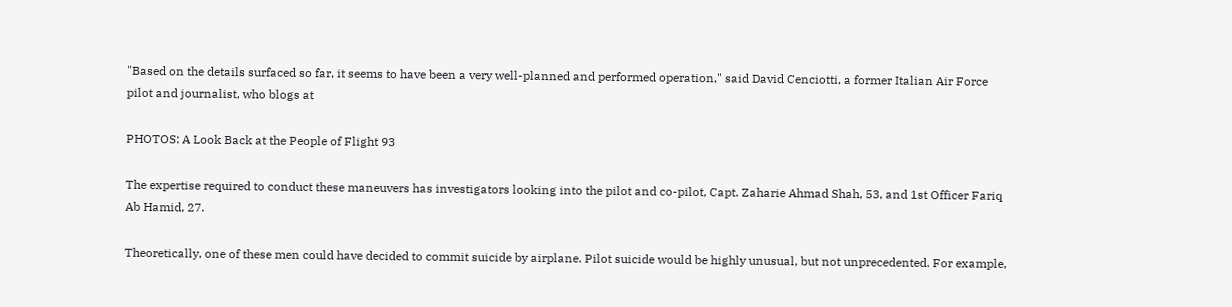"Based on the details surfaced so far, it seems to have been a very well-planned and performed operation," said David Cenciotti, a former Italian Air Force pilot and journalist, who blogs at

PHOTOS: A Look Back at the People of Flight 93

The expertise required to conduct these maneuvers has investigators looking into the pilot and co-pilot, Capt. Zaharie Ahmad Shah, 53, and 1st Officer Fariq Ab Hamid, 27.

Theoretically, one of these men could have decided to commit suicide by airplane. Pilot suicide would be highly unusual, but not unprecedented. For example,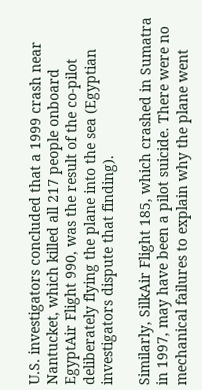U.S. investigators concluded that a 1999 crash near Nantucket, which killed all 217 people onboard EgyptAir Flight 990, was the result of the co-pilot deliberately flying the plane into the sea (Egyptian investigators dispute that finding).

Similarly, SilkAir Flight 185, which crashed in Sumatra in 1997, may have been a pilot suicide. There were no mechanical failures to explain why the plane went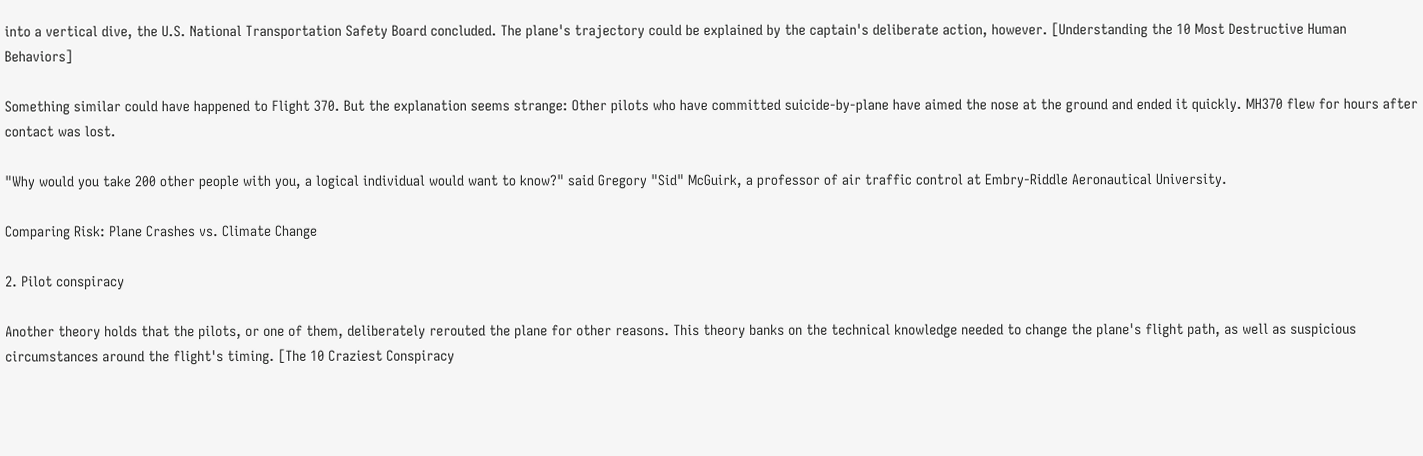into a vertical dive, the U.S. National Transportation Safety Board concluded. The plane's trajectory could be explained by the captain's deliberate action, however. [Understanding the 10 Most Destructive Human Behaviors]

Something similar could have happened to Flight 370. But the explanation seems strange: Other pilots who have committed suicide-by-plane have aimed the nose at the ground and ended it quickly. MH370 flew for hours after contact was lost.

"Why would you take 200 other people with you, a logical individual would want to know?" said Gregory "Sid" McGuirk, a professor of air traffic control at Embry-Riddle Aeronautical University.

Comparing Risk: Plane Crashes vs. Climate Change

2. Pilot conspiracy

Another theory holds that the pilots, or one of them, deliberately rerouted the plane for other reasons. This theory banks on the technical knowledge needed to change the plane's flight path, as well as suspicious circumstances around the flight's timing. [The 10 Craziest Conspiracy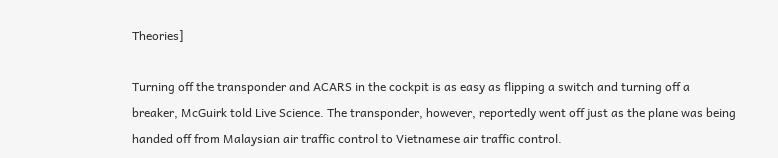Theories]

Turning off the transponder and ACARS in the cockpit is as easy as flipping a switch and turning off a breaker, McGuirk told Live Science. The transponder, however, reportedly went off just as the plane was being handed off from Malaysian air traffic control to Vietnamese air traffic control.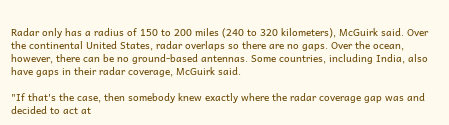Radar only has a radius of 150 to 200 miles (240 to 320 kilometers), McGuirk said. Over the continental United States, radar overlaps so there are no gaps. Over the ocean, however, there can be no ground-based antennas. Some countries, including India, also have gaps in their radar coverage, McGuirk said.

"If that's the case, then somebody knew exactly where the radar coverage gap was and decided to act at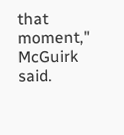that moment," McGuirk said.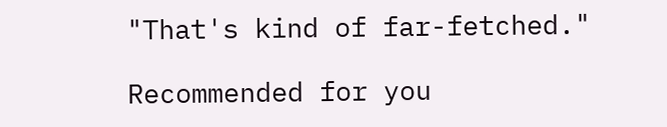"That's kind of far-fetched."

Recommended for you